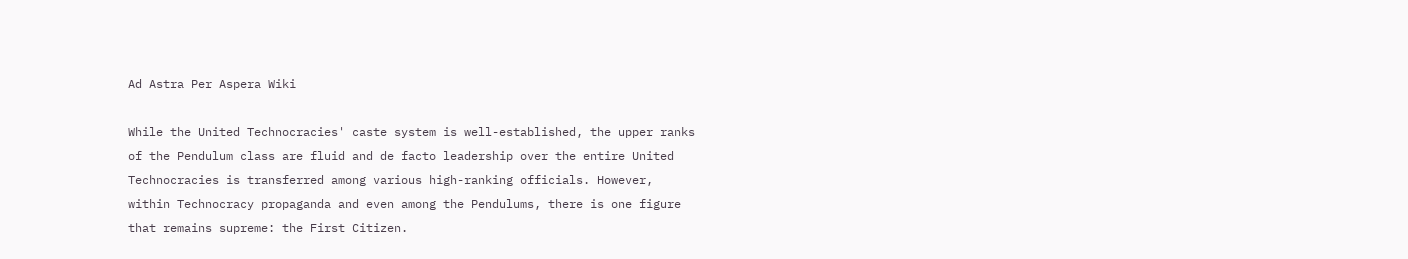Ad Astra Per Aspera Wiki

While the United Technocracies' caste system is well-established, the upper ranks of the Pendulum class are fluid and de facto leadership over the entire United Technocracies is transferred among various high-ranking officials. However, within Technocracy propaganda and even among the Pendulums, there is one figure that remains supreme: the First Citizen.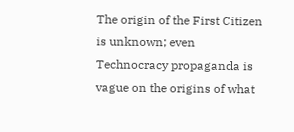The origin of the First Citizen is unknown; even Technocracy propaganda is vague on the origins of what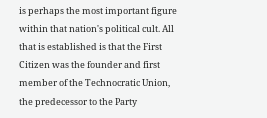is perhaps the most important figure within that nation's political cult. All that is established is that the First Citizen was the founder and first member of the Technocratic Union, the predecessor to the Party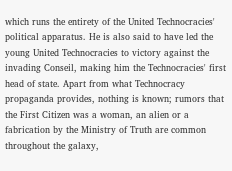which runs the entirety of the United Technocracies' political apparatus. He is also said to have led the young United Technocracies to victory against the invading Conseil, making him the Technocracies' first head of state. Apart from what Technocracy propaganda provides, nothing is known; rumors that the First Citizen was a woman, an alien or a fabrication by the Ministry of Truth are common throughout the galaxy,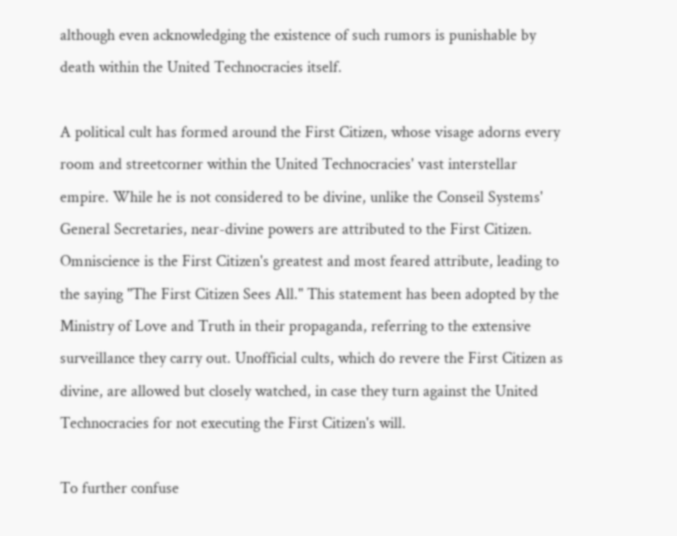although even acknowledging the existence of such rumors is punishable by death within the United Technocracies itself.

A political cult has formed around the First Citizen, whose visage adorns every room and streetcorner within the United Technocracies' vast interstellar empire. While he is not considered to be divine, unlike the Conseil Systems' General Secretaries, near-divine powers are attributed to the First Citizen. Omniscience is the First Citizen's greatest and most feared attribute, leading to the saying "The First Citizen Sees All." This statement has been adopted by the Ministry of Love and Truth in their propaganda, referring to the extensive surveillance they carry out. Unofficial cults, which do revere the First Citizen as divine, are allowed but closely watched, in case they turn against the United Technocracies for not executing the First Citizen's will.

To further confuse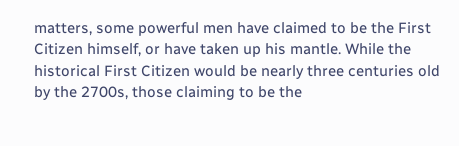matters, some powerful men have claimed to be the First Citizen himself, or have taken up his mantle. While the historical First Citizen would be nearly three centuries old by the 2700s, those claiming to be the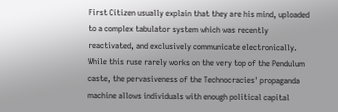First Citizen usually explain that they are his mind, uploaded to a complex tabulator system which was recently reactivated, and exclusively communicate electronically. While this ruse rarely works on the very top of the Pendulum caste, the pervasiveness of the Technocracies' propaganda machine allows individuals with enough political capital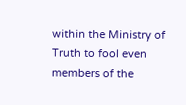within the Ministry of Truth to fool even members of the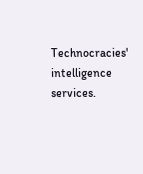Technocracies' intelligence services.